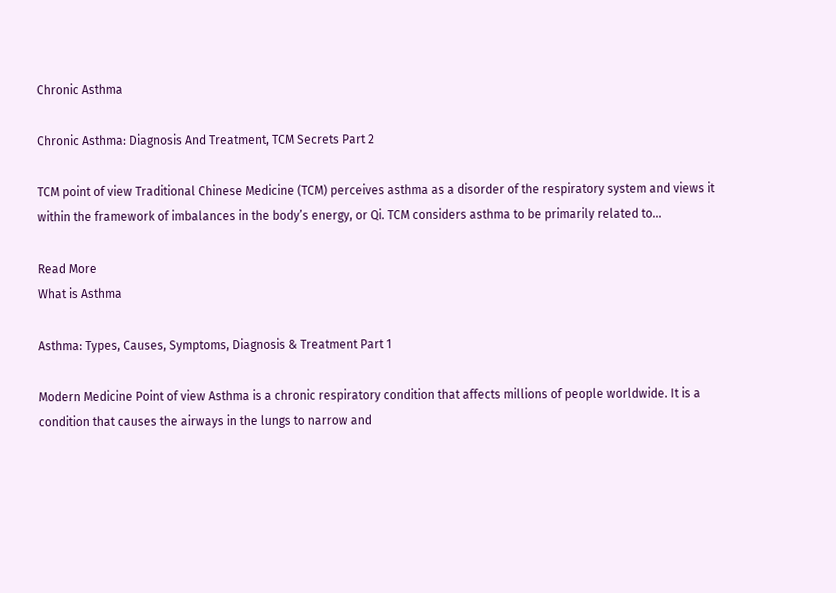Chronic Asthma

Chronic Asthma: Diagnosis And Treatment, TCM Secrets Part 2

TCM point of view Traditional Chinese Medicine (TCM) perceives asthma as a disorder of the respiratory system and views it within the framework of imbalances in the body’s energy, or Qi. TCM considers asthma to be primarily related to...

Read More
What is Asthma

Asthma: Types, Causes, Symptoms, Diagnosis & Treatment Part 1

Modern Medicine Point of view Asthma is a chronic respiratory condition that affects millions of people worldwide. It is a condition that causes the airways in the lungs to narrow and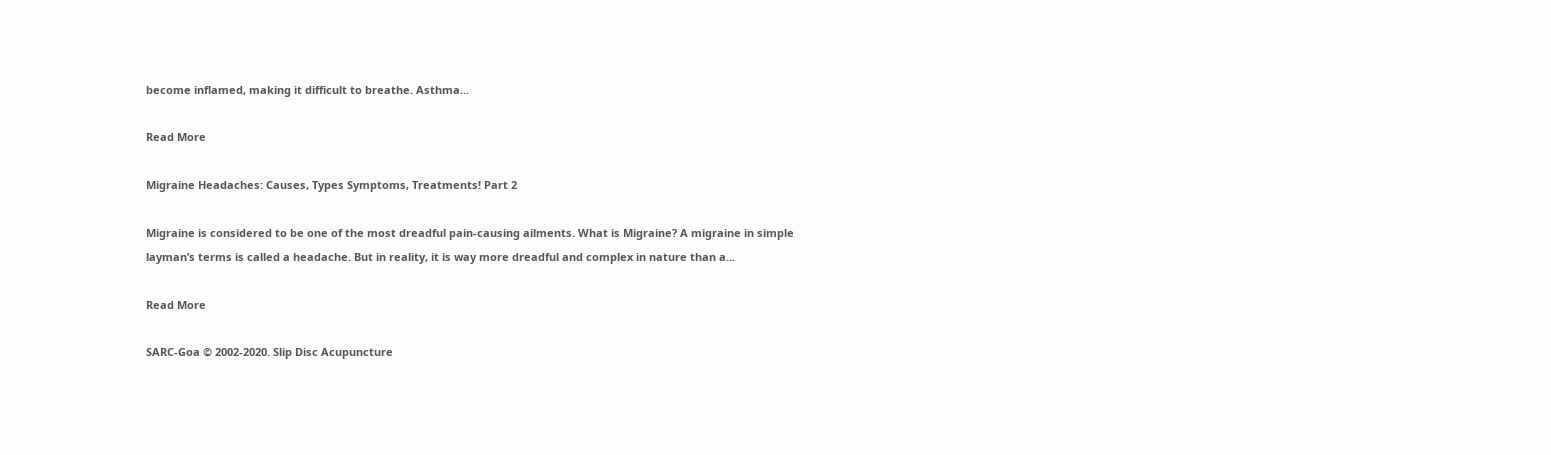become inflamed, making it difficult to breathe. Asthma...

Read More

Migraine Headaches: Causes, Types Symptoms, Treatments! Part 2

Migraine is considered to be one of the most dreadful pain-causing ailments. What is Migraine? A migraine in simple layman’s terms is called a headache. But in reality, it is way more dreadful and complex in nature than a...

Read More

SARC-Goa © 2002-2020. Slip Disc Acupuncture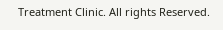Treatment Clinic. All rights Reserved.